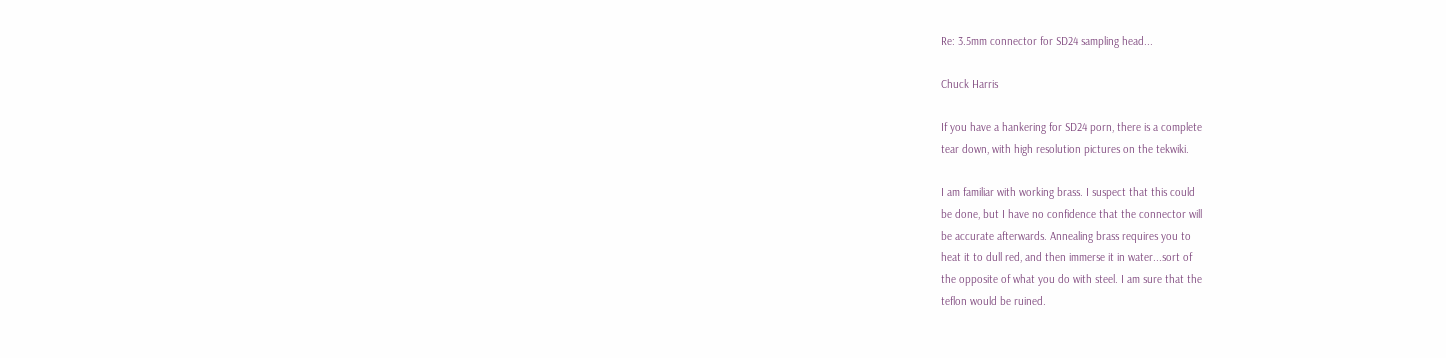Re: 3.5mm connector for SD24 sampling head...

Chuck Harris

If you have a hankering for SD24 porn, there is a complete
tear down, with high resolution pictures on the tekwiki.

I am familiar with working brass. I suspect that this could
be done, but I have no confidence that the connector will
be accurate afterwards. Annealing brass requires you to
heat it to dull red, and then immerse it in water...sort of
the opposite of what you do with steel. I am sure that the
teflon would be ruined.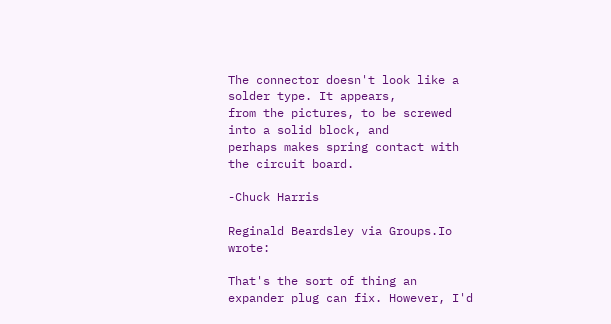The connector doesn't look like a solder type. It appears,
from the pictures, to be screwed into a solid block, and
perhaps makes spring contact with the circuit board.

-Chuck Harris

Reginald Beardsley via Groups.Io wrote:

That's the sort of thing an expander plug can fix. However, I'd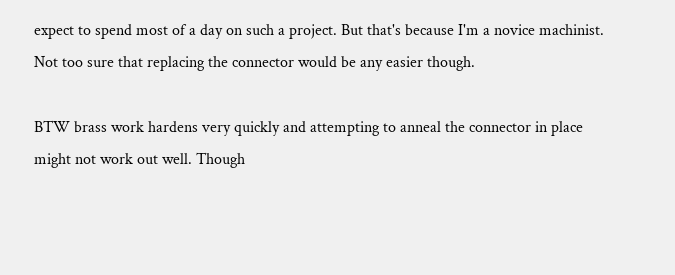expect to spend most of a day on such a project. But that's because I'm a novice machinist. Not too sure that replacing the connector would be any easier though.

BTW brass work hardens very quickly and attempting to anneal the connector in place might not work out well. Though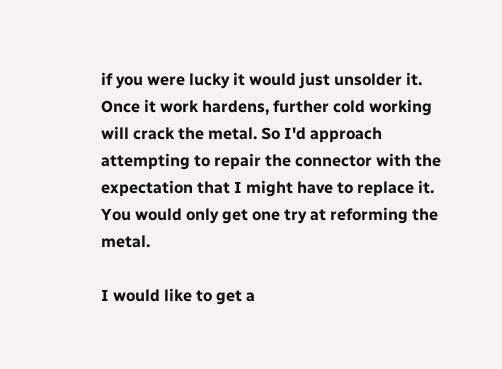if you were lucky it would just unsolder it. Once it work hardens, further cold working will crack the metal. So I'd approach attempting to repair the connector with the expectation that I might have to replace it. You would only get one try at reforming the metal.

I would like to get a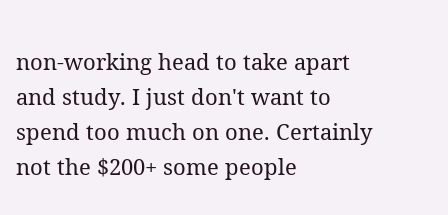non-working head to take apart and study. I just don't want to spend too much on one. Certainly not the $200+ some people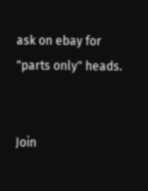ask on ebay for "parts only" heads.


Join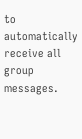to automatically receive all group messages.